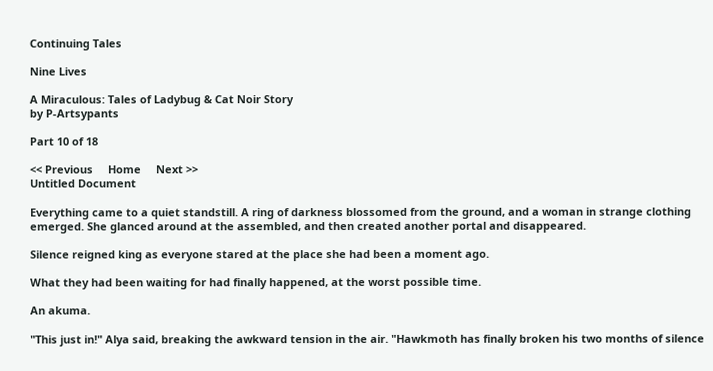Continuing Tales

Nine Lives

A Miraculous: Tales of Ladybug & Cat Noir Story
by P-Artsypants

Part 10 of 18

<< Previous     Home     Next >>
Untitled Document

Everything came to a quiet standstill. A ring of darkness blossomed from the ground, and a woman in strange clothing emerged. She glanced around at the assembled, and then created another portal and disappeared.

Silence reigned king as everyone stared at the place she had been a moment ago.

What they had been waiting for had finally happened, at the worst possible time.

An akuma.

"This just in!" Alya said, breaking the awkward tension in the air. "Hawkmoth has finally broken his two months of silence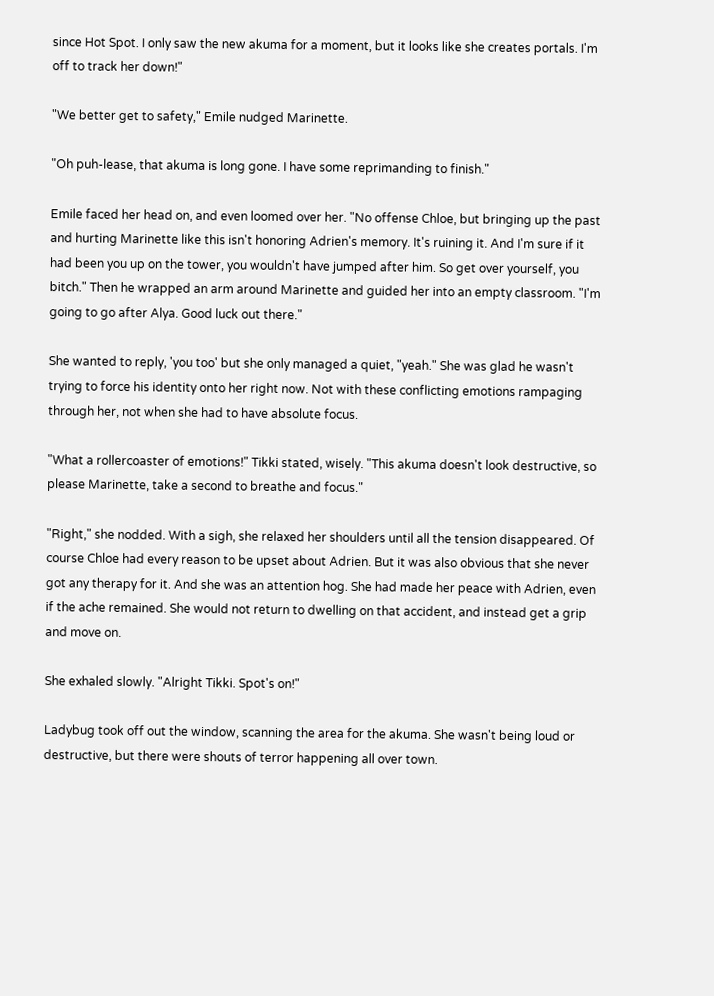since Hot Spot. I only saw the new akuma for a moment, but it looks like she creates portals. I'm off to track her down!"

"We better get to safety," Emile nudged Marinette.

"Oh puh-lease, that akuma is long gone. I have some reprimanding to finish."

Emile faced her head on, and even loomed over her. "No offense Chloe, but bringing up the past and hurting Marinette like this isn't honoring Adrien's memory. It's ruining it. And I'm sure if it had been you up on the tower, you wouldn't have jumped after him. So get over yourself, you bitch." Then he wrapped an arm around Marinette and guided her into an empty classroom. "I'm going to go after Alya. Good luck out there."

She wanted to reply, 'you too' but she only managed a quiet, "yeah." She was glad he wasn't trying to force his identity onto her right now. Not with these conflicting emotions rampaging through her, not when she had to have absolute focus.

"What a rollercoaster of emotions!" Tikki stated, wisely. "This akuma doesn't look destructive, so please Marinette, take a second to breathe and focus."

"Right," she nodded. With a sigh, she relaxed her shoulders until all the tension disappeared. Of course Chloe had every reason to be upset about Adrien. But it was also obvious that she never got any therapy for it. And she was an attention hog. She had made her peace with Adrien, even if the ache remained. She would not return to dwelling on that accident, and instead get a grip and move on.

She exhaled slowly. "Alright Tikki. Spot's on!"

Ladybug took off out the window, scanning the area for the akuma. She wasn't being loud or destructive, but there were shouts of terror happening all over town.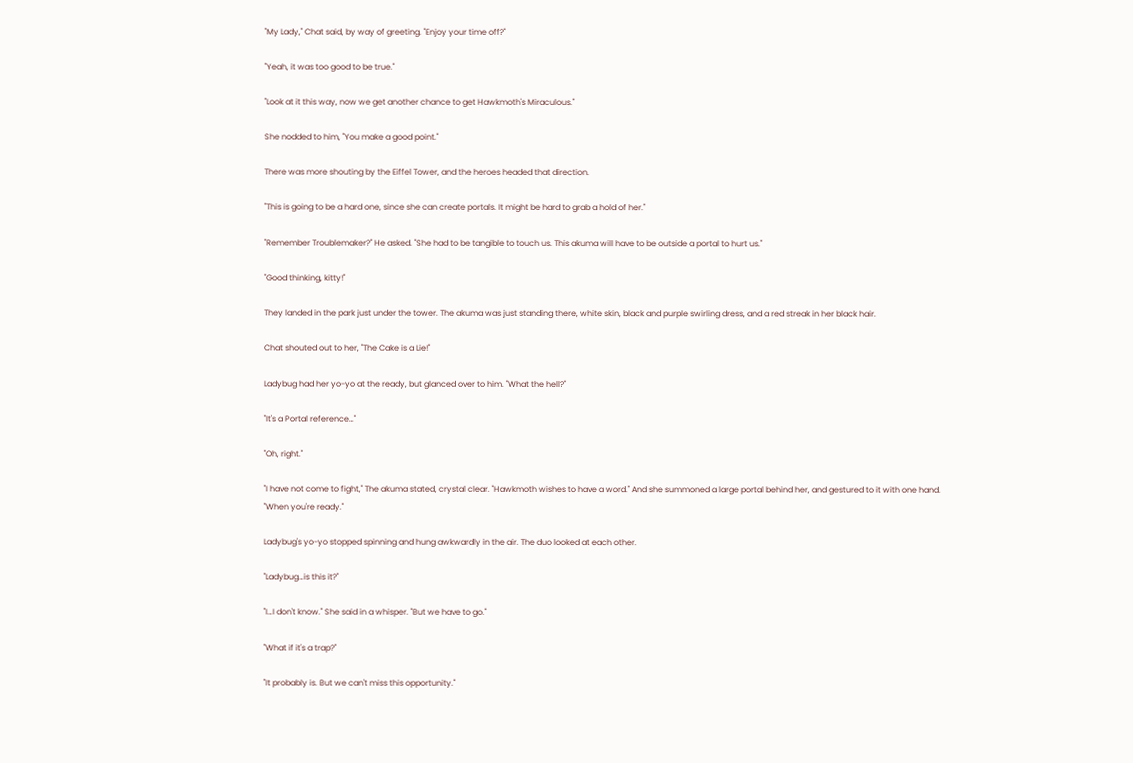"My Lady," Chat said, by way of greeting. "Enjoy your time off?"

"Yeah, it was too good to be true."

"Look at it this way, now we get another chance to get Hawkmoth's Miraculous."

She nodded to him, "You make a good point."

There was more shouting by the Eiffel Tower, and the heroes headed that direction.

"This is going to be a hard one, since she can create portals. It might be hard to grab a hold of her."

"Remember Troublemaker?" He asked. "She had to be tangible to touch us. This akuma will have to be outside a portal to hurt us."

"Good thinking, kitty!"

They landed in the park just under the tower. The akuma was just standing there, white skin, black and purple swirling dress, and a red streak in her black hair.

Chat shouted out to her, "The Cake is a Lie!"

Ladybug had her yo-yo at the ready, but glanced over to him. "What the hell?"

"It's a Portal reference…"

"Oh, right."

"I have not come to fight," The akuma stated, crystal clear. "Hawkmoth wishes to have a word." And she summoned a large portal behind her, and gestured to it with one hand. "When you're ready."

Ladybug's yo-yo stopped spinning and hung awkwardly in the air. The duo looked at each other.

"Ladybug…is this it?"

"I…I don't know." She said in a whisper. "But we have to go."

"What if it's a trap?"

"It probably is. But we can't miss this opportunity."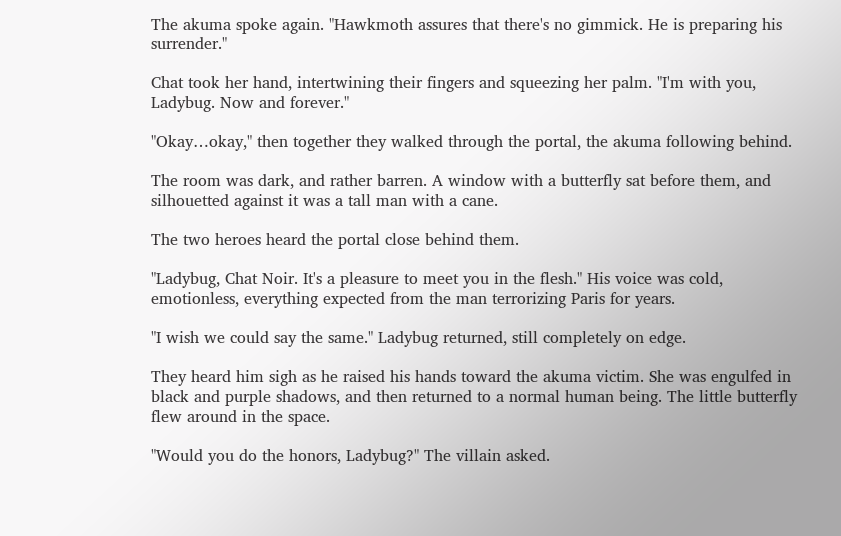The akuma spoke again. "Hawkmoth assures that there's no gimmick. He is preparing his surrender."

Chat took her hand, intertwining their fingers and squeezing her palm. "I'm with you, Ladybug. Now and forever."

"Okay…okay," then together they walked through the portal, the akuma following behind.

The room was dark, and rather barren. A window with a butterfly sat before them, and silhouetted against it was a tall man with a cane.

The two heroes heard the portal close behind them.

"Ladybug, Chat Noir. It's a pleasure to meet you in the flesh." His voice was cold, emotionless, everything expected from the man terrorizing Paris for years.

"I wish we could say the same." Ladybug returned, still completely on edge.

They heard him sigh as he raised his hands toward the akuma victim. She was engulfed in black and purple shadows, and then returned to a normal human being. The little butterfly flew around in the space.

"Would you do the honors, Ladybug?" The villain asked.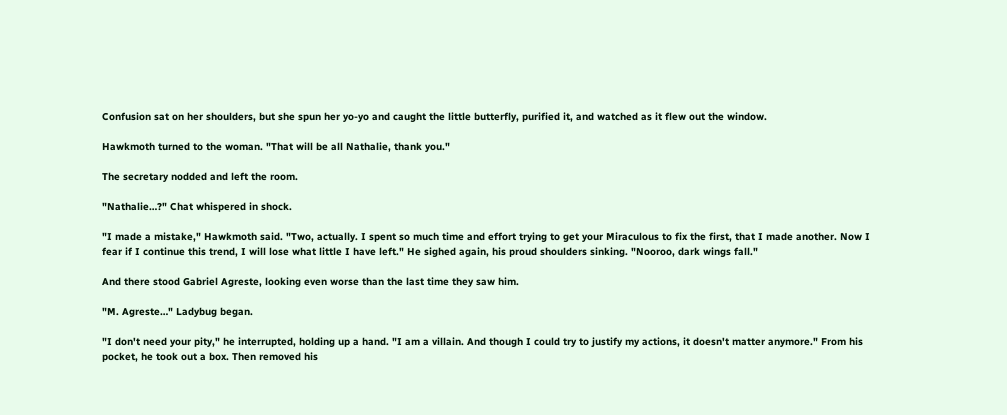Confusion sat on her shoulders, but she spun her yo-yo and caught the little butterfly, purified it, and watched as it flew out the window.

Hawkmoth turned to the woman. "That will be all Nathalie, thank you."

The secretary nodded and left the room.

"Nathalie…?" Chat whispered in shock.

"I made a mistake," Hawkmoth said. "Two, actually. I spent so much time and effort trying to get your Miraculous to fix the first, that I made another. Now I fear if I continue this trend, I will lose what little I have left." He sighed again, his proud shoulders sinking. "Nooroo, dark wings fall."

And there stood Gabriel Agreste, looking even worse than the last time they saw him.

"M. Agreste…" Ladybug began.

"I don't need your pity," he interrupted, holding up a hand. "I am a villain. And though I could try to justify my actions, it doesn't matter anymore." From his pocket, he took out a box. Then removed his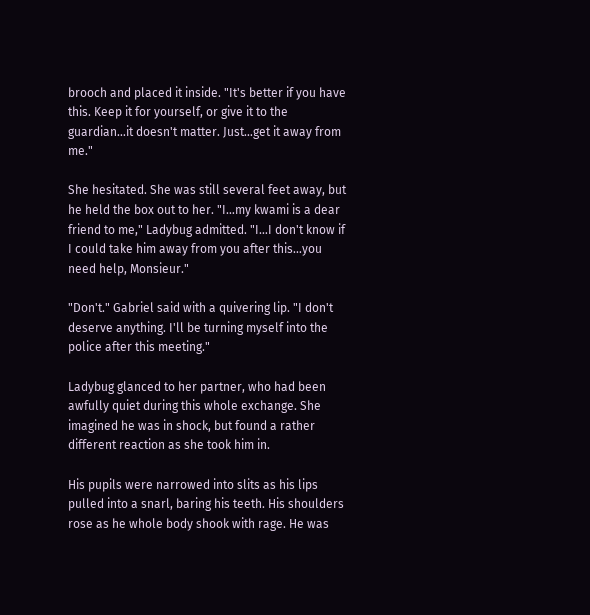brooch and placed it inside. "It's better if you have this. Keep it for yourself, or give it to the guardian…it doesn't matter. Just…get it away from me."

She hesitated. She was still several feet away, but he held the box out to her. "I…my kwami is a dear friend to me," Ladybug admitted. "I…I don't know if I could take him away from you after this…you need help, Monsieur."

"Don't." Gabriel said with a quivering lip. "I don't deserve anything. I'll be turning myself into the police after this meeting."

Ladybug glanced to her partner, who had been awfully quiet during this whole exchange. She imagined he was in shock, but found a rather different reaction as she took him in.

His pupils were narrowed into slits as his lips pulled into a snarl, baring his teeth. His shoulders rose as he whole body shook with rage. He was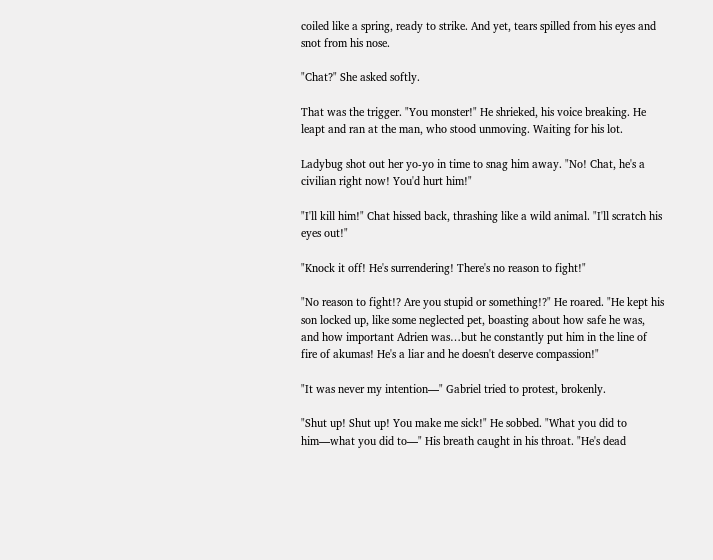coiled like a spring, ready to strike. And yet, tears spilled from his eyes and snot from his nose.

"Chat?" She asked softly.

That was the trigger. "You monster!" He shrieked, his voice breaking. He leapt and ran at the man, who stood unmoving. Waiting for his lot.

Ladybug shot out her yo-yo in time to snag him away. "No! Chat, he's a civilian right now! You'd hurt him!"

"I'll kill him!" Chat hissed back, thrashing like a wild animal. "I'll scratch his eyes out!"

"Knock it off! He's surrendering! There's no reason to fight!"

"No reason to fight!? Are you stupid or something!?" He roared. "He kept his son locked up, like some neglected pet, boasting about how safe he was, and how important Adrien was…but he constantly put him in the line of fire of akumas! He's a liar and he doesn't deserve compassion!"

"It was never my intention—" Gabriel tried to protest, brokenly.

"Shut up! Shut up! You make me sick!" He sobbed. "What you did to him—what you did to—" His breath caught in his throat. "He's dead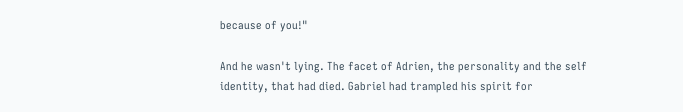because of you!"

And he wasn't lying. The facet of Adrien, the personality and the self identity, that had died. Gabriel had trampled his spirit for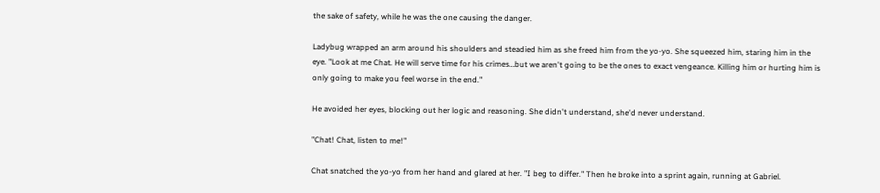the sake of safety, while he was the one causing the danger.

Ladybug wrapped an arm around his shoulders and steadied him as she freed him from the yo-yo. She squeezed him, staring him in the eye. "Look at me Chat. He will serve time for his crimes…but we aren't going to be the ones to exact vengeance. Killing him or hurting him is only going to make you feel worse in the end."

He avoided her eyes, blocking out her logic and reasoning. She didn't understand, she'd never understand.

"Chat! Chat, listen to me!"

Chat snatched the yo-yo from her hand and glared at her. "I beg to differ." Then he broke into a sprint again, running at Gabriel.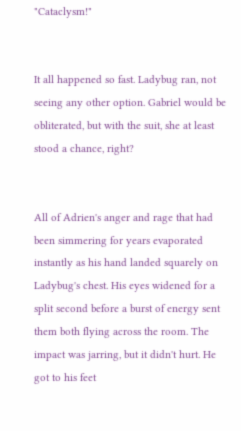"Cataclysm!"


It all happened so fast. Ladybug ran, not seeing any other option. Gabriel would be obliterated, but with the suit, she at least stood a chance, right?


All of Adrien's anger and rage that had been simmering for years evaporated instantly as his hand landed squarely on Ladybug's chest. His eyes widened for a split second before a burst of energy sent them both flying across the room. The impact was jarring, but it didn't hurt. He got to his feet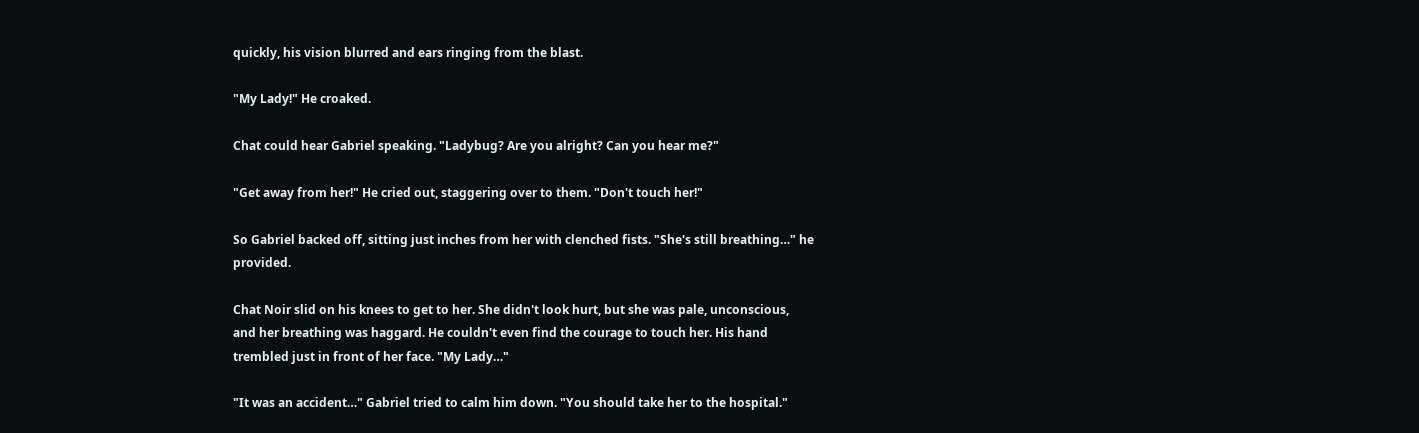quickly, his vision blurred and ears ringing from the blast.

"My Lady!" He croaked.

Chat could hear Gabriel speaking. "Ladybug? Are you alright? Can you hear me?"

"Get away from her!" He cried out, staggering over to them. "Don't touch her!"

So Gabriel backed off, sitting just inches from her with clenched fists. "She's still breathing…" he provided.

Chat Noir slid on his knees to get to her. She didn't look hurt, but she was pale, unconscious, and her breathing was haggard. He couldn't even find the courage to touch her. His hand trembled just in front of her face. "My Lady…"

"It was an accident…" Gabriel tried to calm him down. "You should take her to the hospital."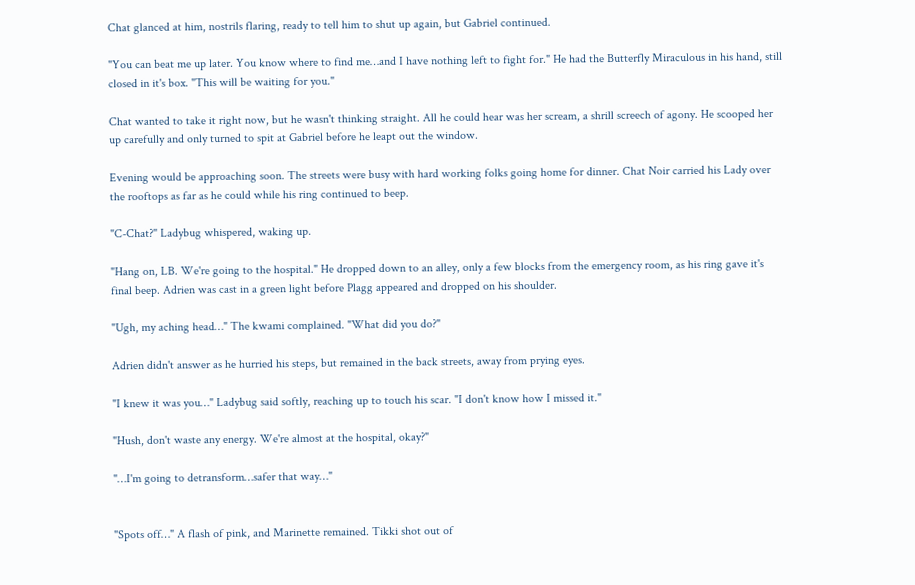Chat glanced at him, nostrils flaring, ready to tell him to shut up again, but Gabriel continued.

"You can beat me up later. You know where to find me…and I have nothing left to fight for." He had the Butterfly Miraculous in his hand, still closed in it's box. "This will be waiting for you."

Chat wanted to take it right now, but he wasn't thinking straight. All he could hear was her scream, a shrill screech of agony. He scooped her up carefully and only turned to spit at Gabriel before he leapt out the window.

Evening would be approaching soon. The streets were busy with hard working folks going home for dinner. Chat Noir carried his Lady over the rooftops as far as he could while his ring continued to beep.

"C-Chat?" Ladybug whispered, waking up.

"Hang on, LB. We're going to the hospital." He dropped down to an alley, only a few blocks from the emergency room, as his ring gave it's final beep. Adrien was cast in a green light before Plagg appeared and dropped on his shoulder.

"Ugh, my aching head…" The kwami complained. "What did you do?"

Adrien didn't answer as he hurried his steps, but remained in the back streets, away from prying eyes.

"I knew it was you…" Ladybug said softly, reaching up to touch his scar. "I don't know how I missed it."

"Hush, don't waste any energy. We're almost at the hospital, okay?"

"…I'm going to detransform…safer that way…"


"Spots off…" A flash of pink, and Marinette remained. Tikki shot out of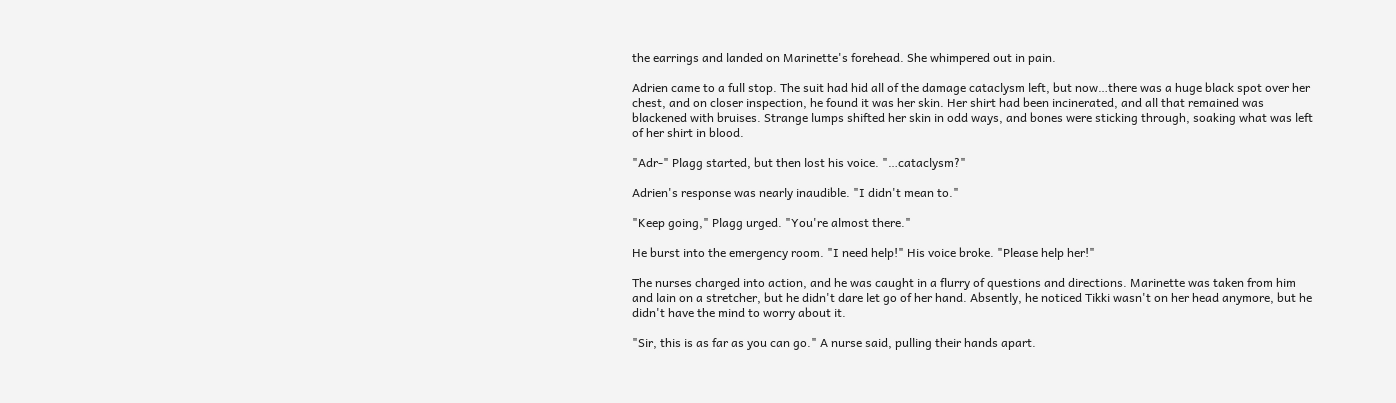the earrings and landed on Marinette's forehead. She whimpered out in pain.

Adrien came to a full stop. The suit had hid all of the damage cataclysm left, but now…there was a huge black spot over her chest, and on closer inspection, he found it was her skin. Her shirt had been incinerated, and all that remained was blackened with bruises. Strange lumps shifted her skin in odd ways, and bones were sticking through, soaking what was left of her shirt in blood.

"Adr-" Plagg started, but then lost his voice. "…cataclysm?"

Adrien's response was nearly inaudible. "I didn't mean to."

"Keep going," Plagg urged. "You're almost there."

He burst into the emergency room. "I need help!" His voice broke. "Please help her!"

The nurses charged into action, and he was caught in a flurry of questions and directions. Marinette was taken from him and lain on a stretcher, but he didn't dare let go of her hand. Absently, he noticed Tikki wasn't on her head anymore, but he didn't have the mind to worry about it.

"Sir, this is as far as you can go." A nurse said, pulling their hands apart.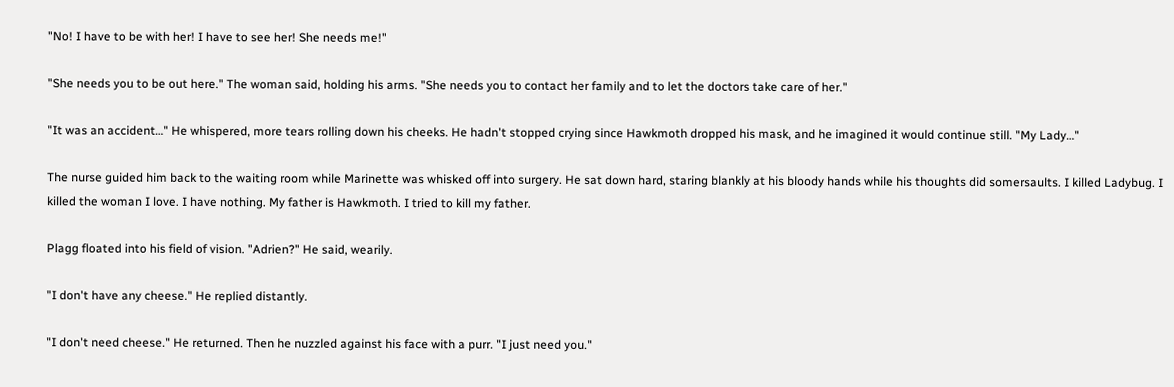"No! I have to be with her! I have to see her! She needs me!"

"She needs you to be out here." The woman said, holding his arms. "She needs you to contact her family and to let the doctors take care of her."

"It was an accident…" He whispered, more tears rolling down his cheeks. He hadn't stopped crying since Hawkmoth dropped his mask, and he imagined it would continue still. "My Lady…"

The nurse guided him back to the waiting room while Marinette was whisked off into surgery. He sat down hard, staring blankly at his bloody hands while his thoughts did somersaults. I killed Ladybug. I killed the woman I love. I have nothing. My father is Hawkmoth. I tried to kill my father.

Plagg floated into his field of vision. "Adrien?" He said, wearily.

"I don't have any cheese." He replied distantly.

"I don't need cheese." He returned. Then he nuzzled against his face with a purr. "I just need you."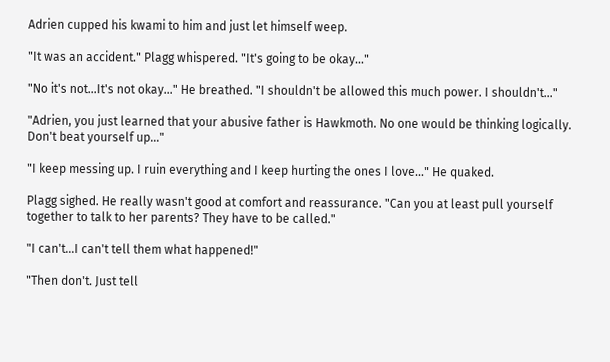Adrien cupped his kwami to him and just let himself weep.

"It was an accident." Plagg whispered. "It's going to be okay…"

"No it's not…It's not okay…" He breathed. "I shouldn't be allowed this much power. I shouldn't…"

"Adrien, you just learned that your abusive father is Hawkmoth. No one would be thinking logically. Don't beat yourself up…"

"I keep messing up. I ruin everything and I keep hurting the ones I love…" He quaked.

Plagg sighed. He really wasn't good at comfort and reassurance. "Can you at least pull yourself together to talk to her parents? They have to be called."

"I can't…I can't tell them what happened!"

"Then don't. Just tell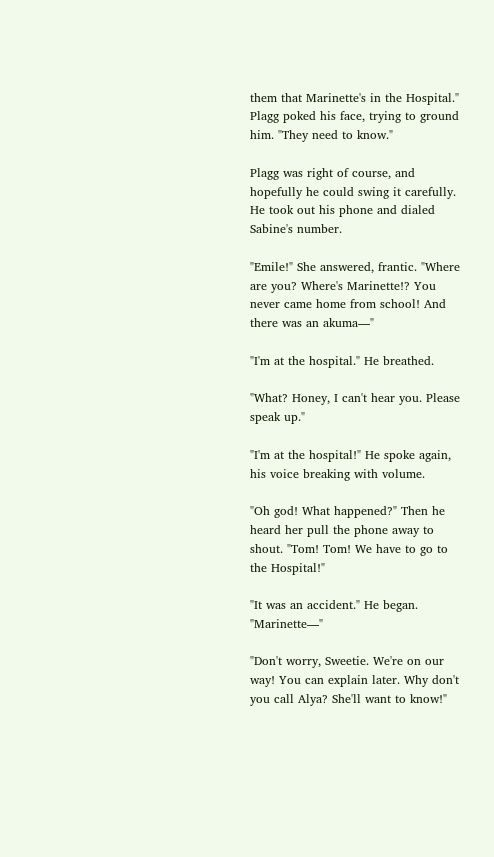them that Marinette's in the Hospital." Plagg poked his face, trying to ground him. "They need to know."

Plagg was right of course, and hopefully he could swing it carefully. He took out his phone and dialed Sabine's number.

"Emile!" She answered, frantic. "Where are you? Where's Marinette!? You never came home from school! And there was an akuma—"

"I'm at the hospital." He breathed.

"What? Honey, I can't hear you. Please speak up."

"I'm at the hospital!" He spoke again, his voice breaking with volume.

"Oh god! What happened?" Then he heard her pull the phone away to shout. "Tom! Tom! We have to go to the Hospital!"

"It was an accident." He began. "Marinette—"

"Don't worry, Sweetie. We're on our way! You can explain later. Why don't you call Alya? She'll want to know!"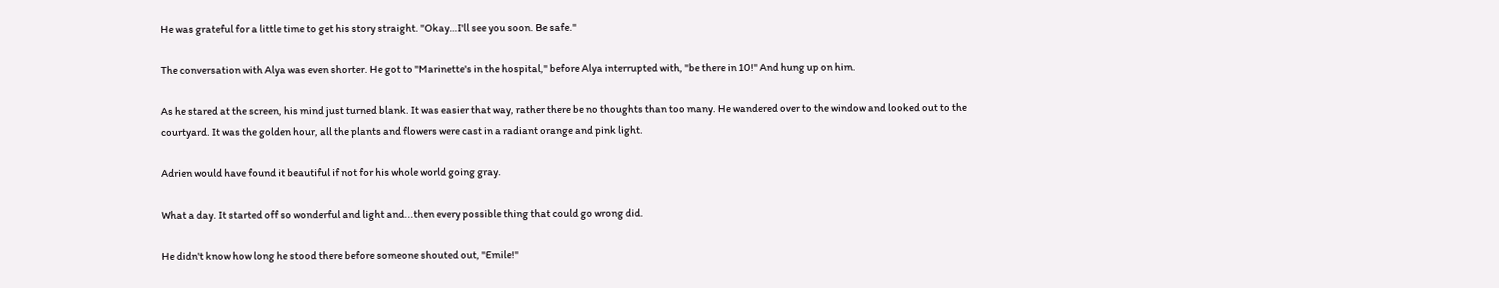He was grateful for a little time to get his story straight. "Okay…I'll see you soon. Be safe."

The conversation with Alya was even shorter. He got to "Marinette's in the hospital," before Alya interrupted with, "be there in 10!" And hung up on him.

As he stared at the screen, his mind just turned blank. It was easier that way, rather there be no thoughts than too many. He wandered over to the window and looked out to the courtyard. It was the golden hour, all the plants and flowers were cast in a radiant orange and pink light.

Adrien would have found it beautiful if not for his whole world going gray.

What a day. It started off so wonderful and light and...then every possible thing that could go wrong did.

He didn't know how long he stood there before someone shouted out, "Emile!"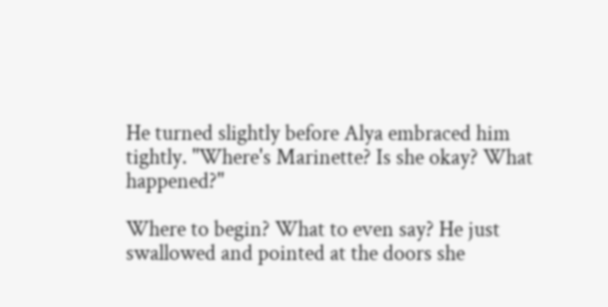He turned slightly before Alya embraced him tightly. "Where's Marinette? Is she okay? What happened?"

Where to begin? What to even say? He just swallowed and pointed at the doors she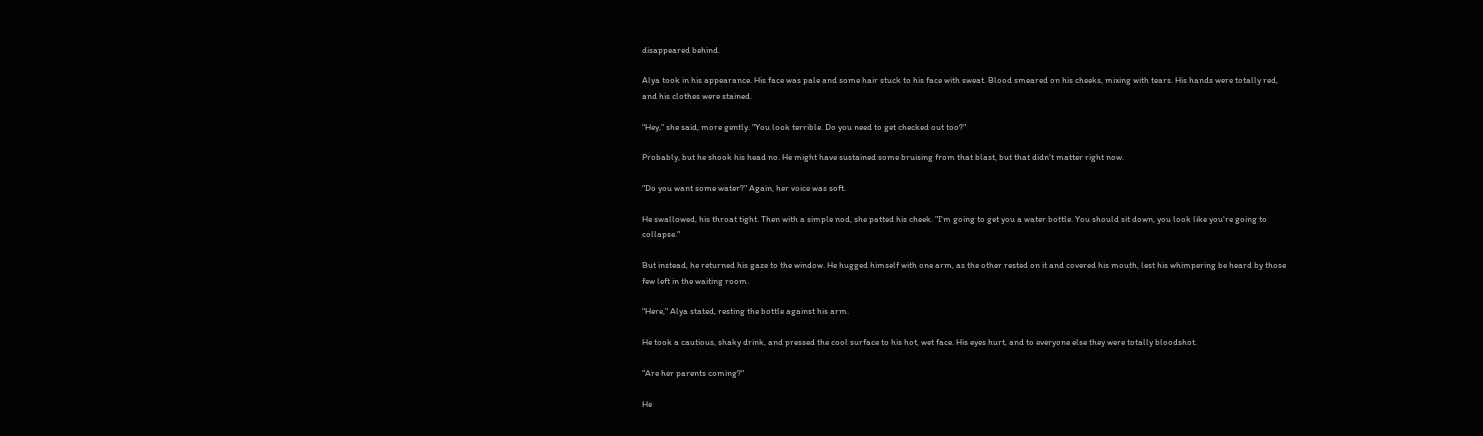disappeared behind.

Alya took in his appearance. His face was pale and some hair stuck to his face with sweat. Blood smeared on his cheeks, mixing with tears. His hands were totally red, and his clothes were stained.

"Hey," she said, more gently. "You look terrible. Do you need to get checked out too?"

Probably, but he shook his head no. He might have sustained some bruising from that blast, but that didn't matter right now.

"Do you want some water?" Again, her voice was soft.

He swallowed, his throat tight. Then with a simple nod, she patted his cheek. "I'm going to get you a water bottle. You should sit down, you look like you're going to collapse."

But instead, he returned his gaze to the window. He hugged himself with one arm, as the other rested on it and covered his mouth, lest his whimpering be heard by those few left in the waiting room.

"Here," Alya stated, resting the bottle against his arm.

He took a cautious, shaky drink, and pressed the cool surface to his hot, wet face. His eyes hurt, and to everyone else they were totally bloodshot.

"Are her parents coming?"

He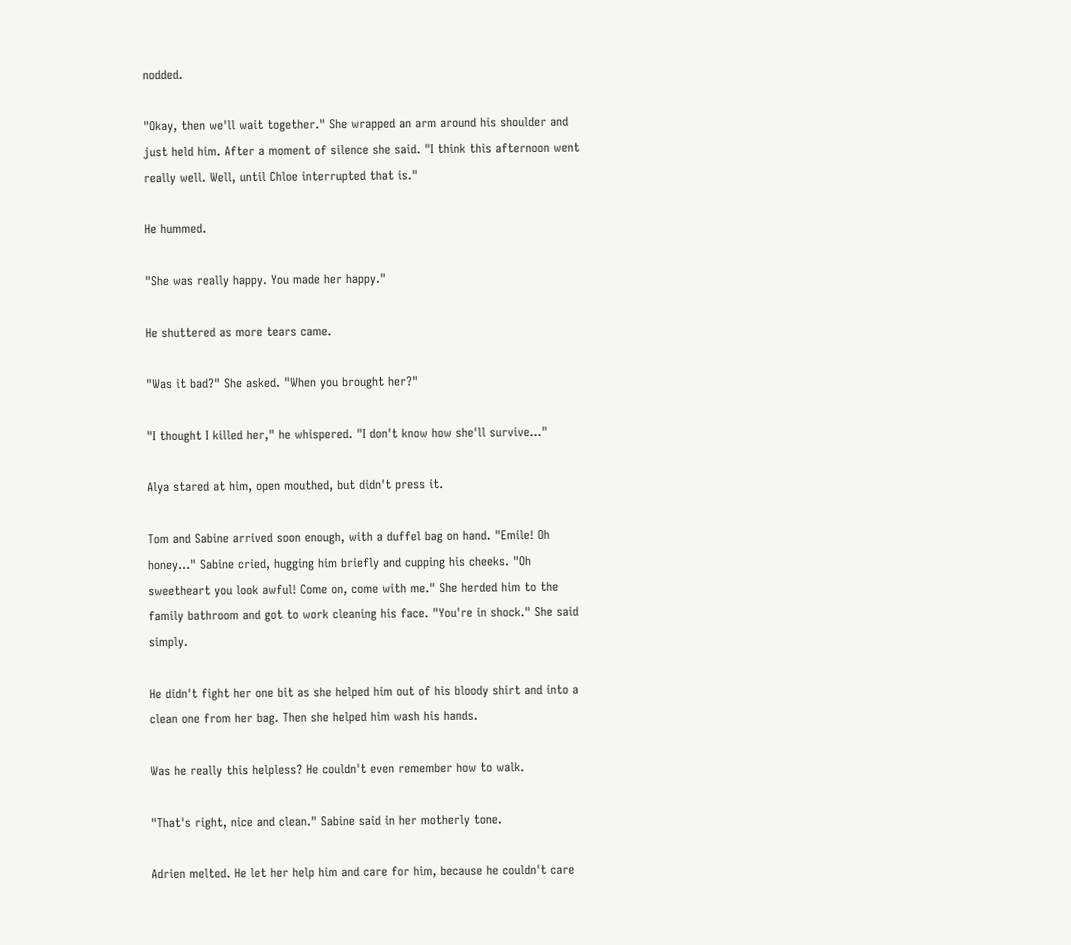nodded.

"Okay, then we'll wait together." She wrapped an arm around his shoulder and just held him. After a moment of silence she said. "I think this afternoon went really well. Well, until Chloe interrupted that is."

He hummed.

"She was really happy. You made her happy."

He shuttered as more tears came.

"Was it bad?" She asked. "When you brought her?"

"I thought I killed her," he whispered. "I don't know how she'll survive..."

Alya stared at him, open mouthed, but didn't press it.

Tom and Sabine arrived soon enough, with a duffel bag on hand. "Emile! Oh honey…" Sabine cried, hugging him briefly and cupping his cheeks. "Oh sweetheart you look awful! Come on, come with me." She herded him to the family bathroom and got to work cleaning his face. "You're in shock." She said simply.

He didn't fight her one bit as she helped him out of his bloody shirt and into a clean one from her bag. Then she helped him wash his hands.

Was he really this helpless? He couldn't even remember how to walk.

"That's right, nice and clean." Sabine said in her motherly tone.

Adrien melted. He let her help him and care for him, because he couldn't care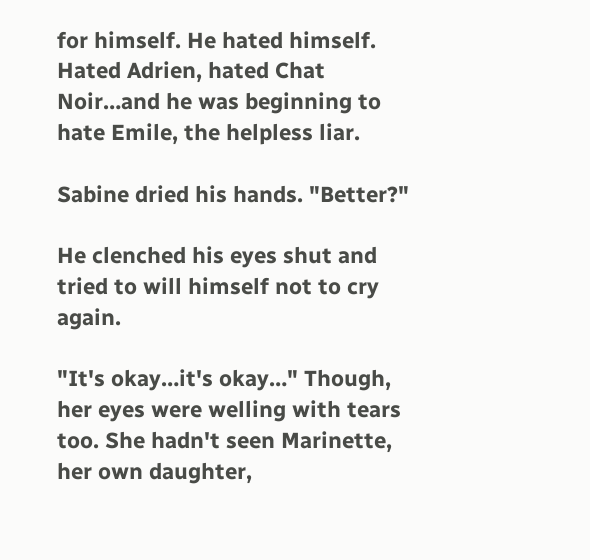for himself. He hated himself. Hated Adrien, hated Chat Noir…and he was beginning to hate Emile, the helpless liar.

Sabine dried his hands. "Better?"

He clenched his eyes shut and tried to will himself not to cry again.

"It's okay…it's okay…" Though, her eyes were welling with tears too. She hadn't seen Marinette, her own daughter,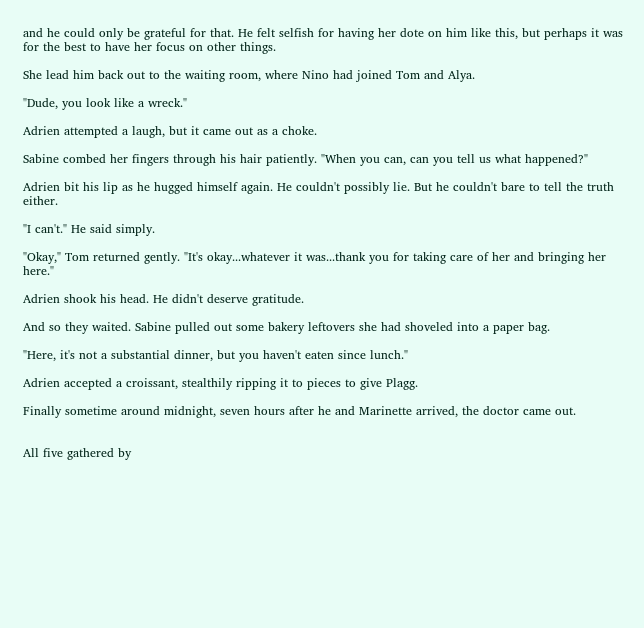and he could only be grateful for that. He felt selfish for having her dote on him like this, but perhaps it was for the best to have her focus on other things.

She lead him back out to the waiting room, where Nino had joined Tom and Alya.

"Dude, you look like a wreck."

Adrien attempted a laugh, but it came out as a choke.

Sabine combed her fingers through his hair patiently. "When you can, can you tell us what happened?"

Adrien bit his lip as he hugged himself again. He couldn't possibly lie. But he couldn't bare to tell the truth either.

"I can't." He said simply.

"Okay," Tom returned gently. "It's okay...whatever it was...thank you for taking care of her and bringing her here."

Adrien shook his head. He didn't deserve gratitude.

And so they waited. Sabine pulled out some bakery leftovers she had shoveled into a paper bag.

"Here, it's not a substantial dinner, but you haven't eaten since lunch."

Adrien accepted a croissant, stealthily ripping it to pieces to give Plagg.

Finally sometime around midnight, seven hours after he and Marinette arrived, the doctor came out.


All five gathered by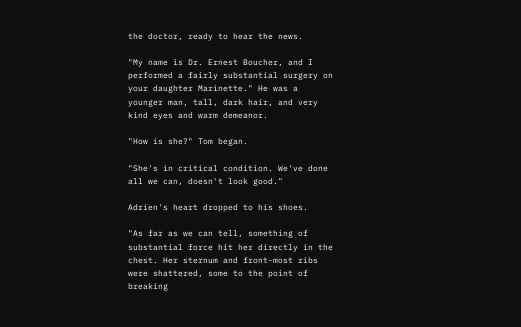the doctor, ready to hear the news.

"My name is Dr. Ernest Boucher, and I performed a fairly substantial surgery on your daughter Marinette." He was a younger man, tall, dark hair, and very kind eyes and warm demeanor.

"How is she?" Tom began.

"She's in critical condition. We've done all we can, doesn't look good."

Adrien's heart dropped to his shoes.

"As far as we can tell, something of substantial force hit her directly in the chest. Her sternum and front-most ribs were shattered, some to the point of breaking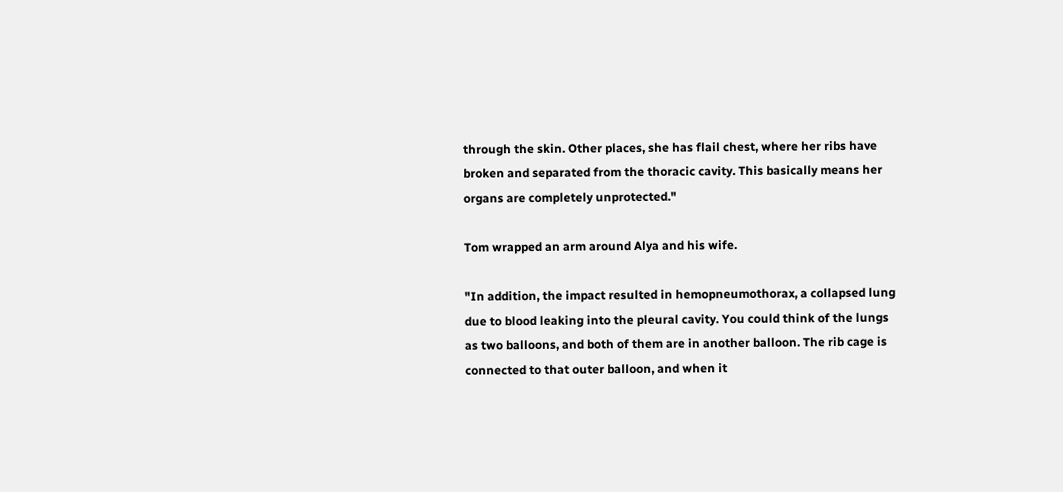through the skin. Other places, she has flail chest, where her ribs have broken and separated from the thoracic cavity. This basically means her organs are completely unprotected."

Tom wrapped an arm around Alya and his wife.

"In addition, the impact resulted in hemopneumothorax, a collapsed lung due to blood leaking into the pleural cavity. You could think of the lungs as two balloons, and both of them are in another balloon. The rib cage is connected to that outer balloon, and when it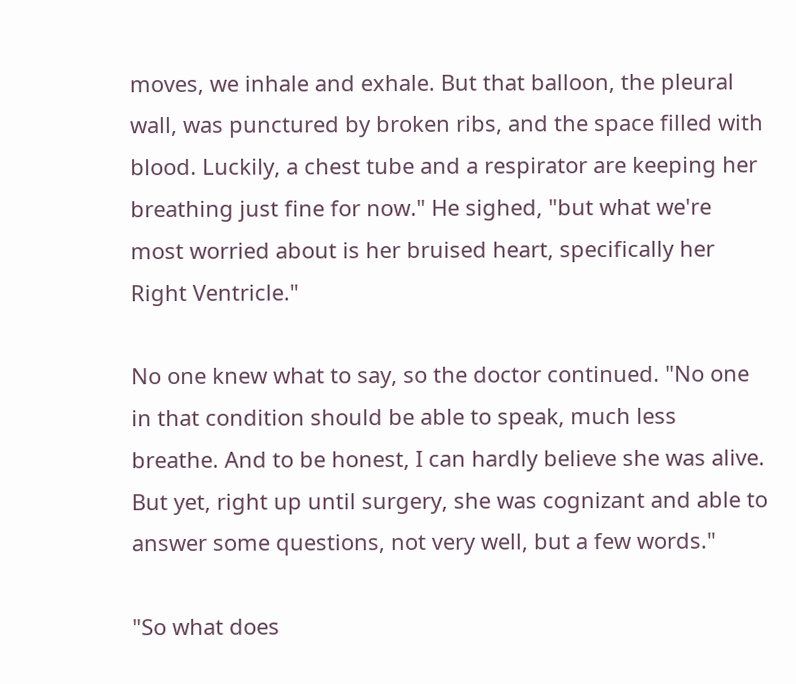moves, we inhale and exhale. But that balloon, the pleural wall, was punctured by broken ribs, and the space filled with blood. Luckily, a chest tube and a respirator are keeping her breathing just fine for now." He sighed, "but what we're most worried about is her bruised heart, specifically her Right Ventricle."

No one knew what to say, so the doctor continued. "No one in that condition should be able to speak, much less breathe. And to be honest, I can hardly believe she was alive. But yet, right up until surgery, she was cognizant and able to answer some questions, not very well, but a few words."

"So what does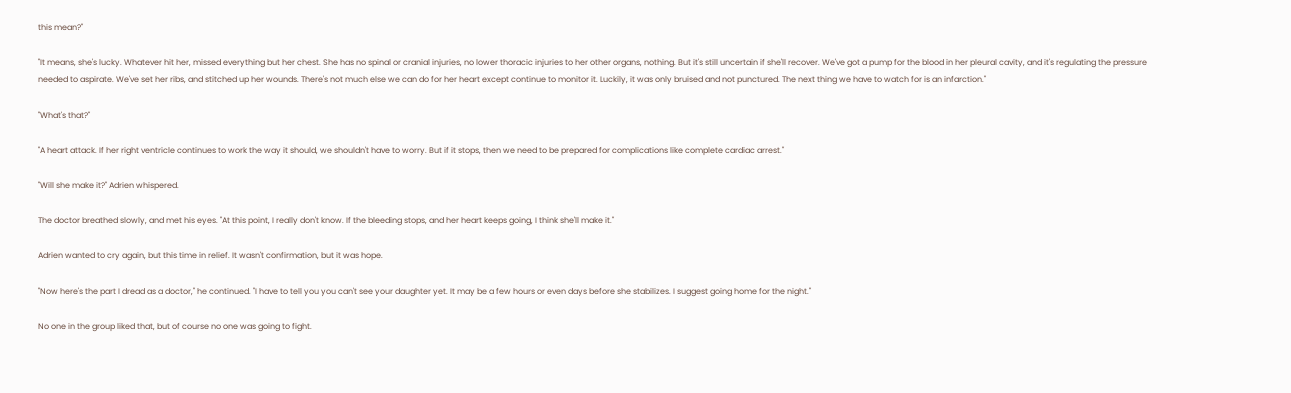this mean?"

"It means, she's lucky. Whatever hit her, missed everything but her chest. She has no spinal or cranial injuries, no lower thoracic injuries to her other organs, nothing. But it's still uncertain if she'll recover. We've got a pump for the blood in her pleural cavity, and it's regulating the pressure needed to aspirate. We've set her ribs, and stitched up her wounds. There's not much else we can do for her heart except continue to monitor it. Luckily, it was only bruised and not punctured. The next thing we have to watch for is an infarction."

"What's that?"

"A heart attack. If her right ventricle continues to work the way it should, we shouldn't have to worry. But if it stops, then we need to be prepared for complications like complete cardiac arrest."

"Will she make it?" Adrien whispered.

The doctor breathed slowly, and met his eyes. "At this point, I really don't know. If the bleeding stops, and her heart keeps going, I think she'll make it."

Adrien wanted to cry again, but this time in relief. It wasn't confirmation, but it was hope.

"Now here's the part I dread as a doctor," he continued. "I have to tell you you can't see your daughter yet. It may be a few hours or even days before she stabilizes. I suggest going home for the night."

No one in the group liked that, but of course no one was going to fight.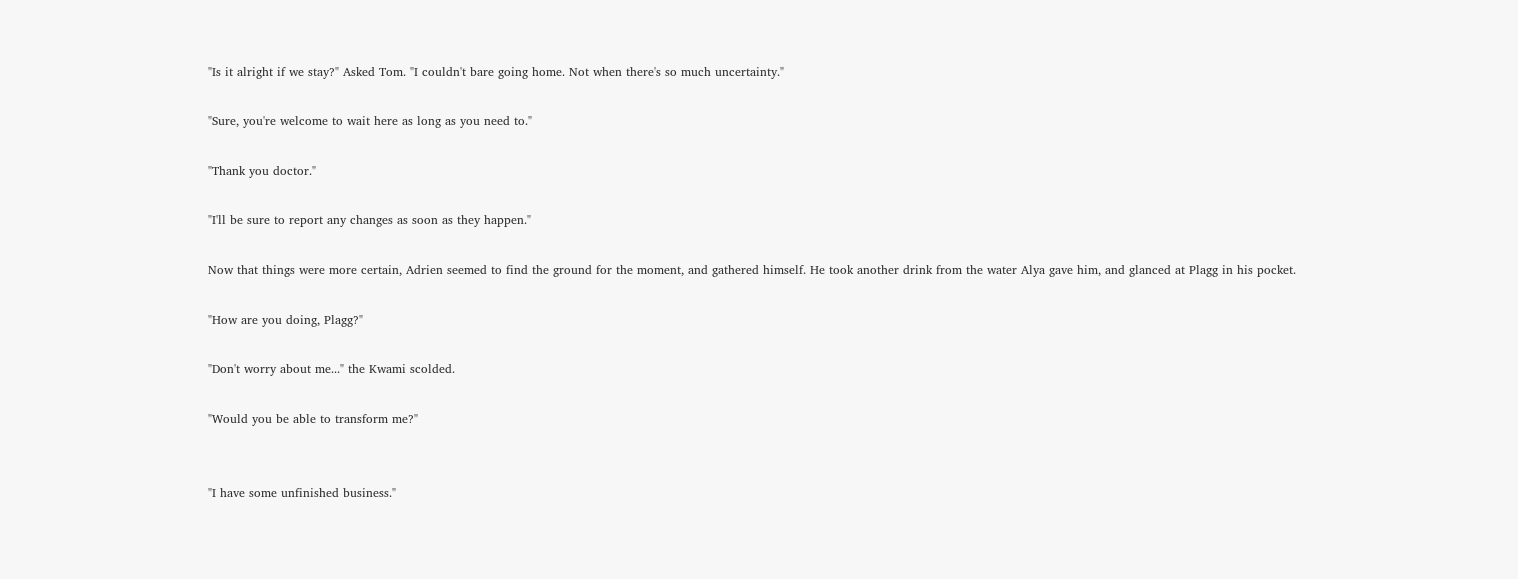"Is it alright if we stay?" Asked Tom. "I couldn't bare going home. Not when there's so much uncertainty."

"Sure, you're welcome to wait here as long as you need to."

"Thank you doctor."

"I'll be sure to report any changes as soon as they happen."

Now that things were more certain, Adrien seemed to find the ground for the moment, and gathered himself. He took another drink from the water Alya gave him, and glanced at Plagg in his pocket.

"How are you doing, Plagg?"

"Don't worry about me..." the Kwami scolded.

"Would you be able to transform me?"


"I have some unfinished business."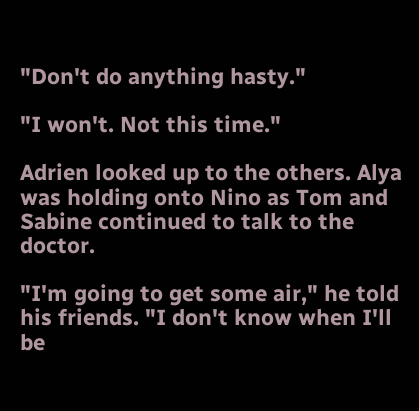"Don't do anything hasty."

"I won't. Not this time."

Adrien looked up to the others. Alya was holding onto Nino as Tom and Sabine continued to talk to the doctor.

"I'm going to get some air," he told his friends. "I don't know when I'll be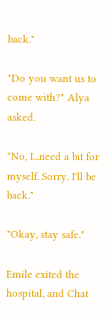back."

"Do you want us to come with?" Alya asked.

"No, I...need a bit for myself. Sorry. I'll be back."

"Okay, stay safe."

Emile exited the hospital, and Chat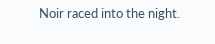Noir raced into the night.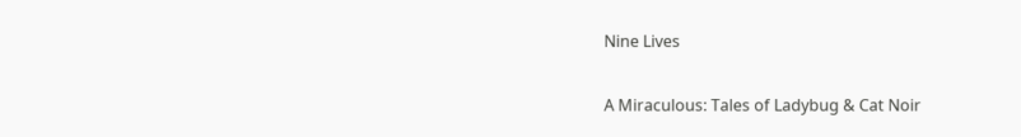Nine Lives

A Miraculous: Tales of Ladybug & Cat Noir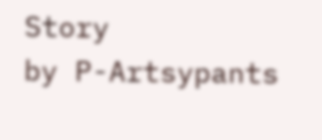Story
by P-Artsypants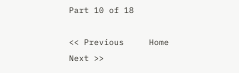Part 10 of 18

<< Previous     Home     Next >>